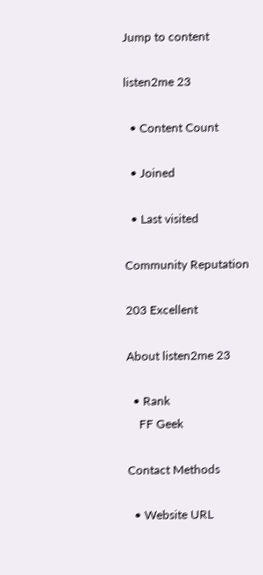Jump to content

listen2me 23

  • Content Count

  • Joined

  • Last visited

Community Reputation

203 Excellent

About listen2me 23

  • Rank
    FF Geek

Contact Methods

  • Website URL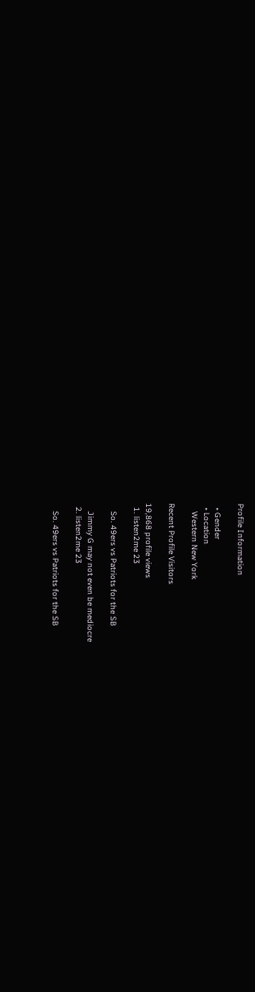Profile Information

  • Gender
  • Location
    Western New York

Recent Profile Visitors

19,868 profile views
  1. listen2me 23

    So. 49ers vs Patriots for the SB

    Jimmy G may not even be mediocre
  2. listen2me 23

    So. 49ers vs Patriots for the SB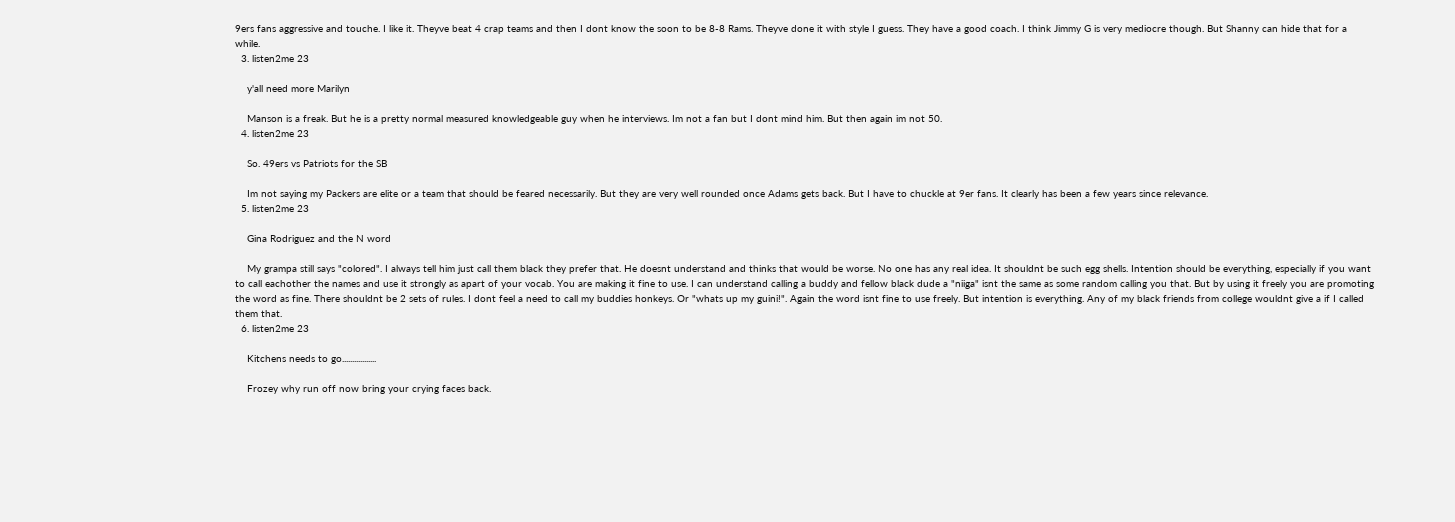9ers fans aggressive and touche. I like it. Theyve beat 4 crap teams and then I dont know the soon to be 8-8 Rams. Theyve done it with style I guess. They have a good coach. I think Jimmy G is very mediocre though. But Shanny can hide that for a while.
  3. listen2me 23

    y'all need more Marilyn

    Manson is a freak. But he is a pretty normal measured knowledgeable guy when he interviews. Im not a fan but I dont mind him. But then again im not 50.
  4. listen2me 23

    So. 49ers vs Patriots for the SB

    Im not saying my Packers are elite or a team that should be feared necessarily. But they are very well rounded once Adams gets back. But I have to chuckle at 9er fans. It clearly has been a few years since relevance.
  5. listen2me 23

    Gina Rodriguez and the N word

    My grampa still says "colored". I always tell him just call them black they prefer that. He doesnt understand and thinks that would be worse. No one has any real idea. It shouldnt be such egg shells. Intention should be everything, especially if you want to call eachother the names and use it strongly as apart of your vocab. You are making it fine to use. I can understand calling a buddy and fellow black dude a "niiga" isnt the same as some random calling you that. But by using it freely you are promoting the word as fine. There shouldnt be 2 sets of rules. I dont feel a need to call my buddies honkeys. Or "whats up my guini!". Again the word isnt fine to use freely. But intention is everything. Any of my black friends from college wouldnt give a if I called them that.
  6. listen2me 23

    Kitchens needs to go.................

    Frozey why run off now bring your crying faces back.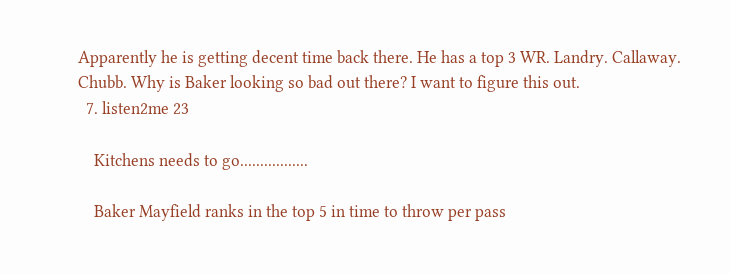Apparently he is getting decent time back there. He has a top 3 WR. Landry. Callaway. Chubb. Why is Baker looking so bad out there? I want to figure this out.
  7. listen2me 23

    Kitchens needs to go.................

    Baker Mayfield ranks in the top 5 in time to throw per pass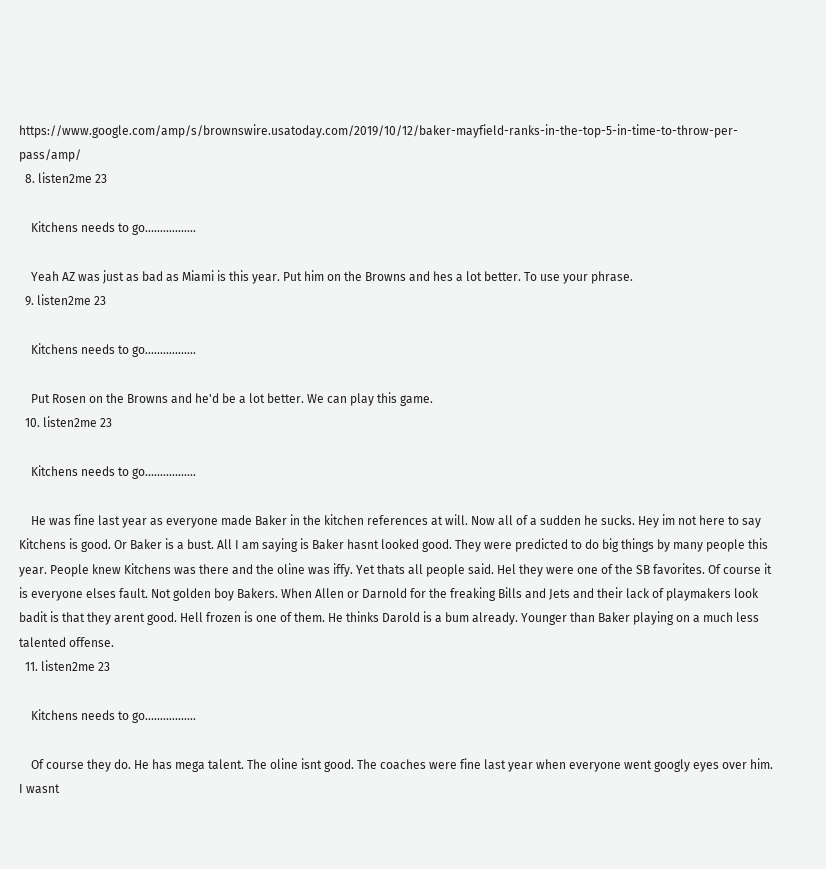https://www.google.com/amp/s/brownswire.usatoday.com/2019/10/12/baker-mayfield-ranks-in-the-top-5-in-time-to-throw-per-pass/amp/
  8. listen2me 23

    Kitchens needs to go.................

    Yeah AZ was just as bad as Miami is this year. Put him on the Browns and hes a lot better. To use your phrase.
  9. listen2me 23

    Kitchens needs to go.................

    Put Rosen on the Browns and he'd be a lot better. We can play this game.
  10. listen2me 23

    Kitchens needs to go.................

    He was fine last year as everyone made Baker in the kitchen references at will. Now all of a sudden he sucks. Hey im not here to say Kitchens is good. Or Baker is a bust. All I am saying is Baker hasnt looked good. They were predicted to do big things by many people this year. People knew Kitchens was there and the oline was iffy. Yet thats all people said. Hel they were one of the SB favorites. Of course it is everyone elses fault. Not golden boy Bakers. When Allen or Darnold for the freaking Bills and Jets and their lack of playmakers look badit is that they arent good. Hell frozen is one of them. He thinks Darold is a bum already. Younger than Baker playing on a much less talented offense.
  11. listen2me 23

    Kitchens needs to go.................

    Of course they do. He has mega talent. The oline isnt good. The coaches were fine last year when everyone went googly eyes over him. I wasnt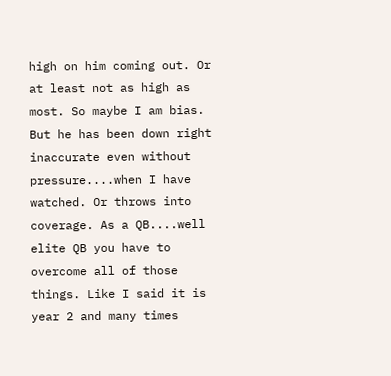high on him coming out. Or at least not as high as most. So maybe I am bias. But he has been down right inaccurate even without pressure....when I have watched. Or throws into coverage. As a QB....well elite QB you have to overcome all of those things. Like I said it is year 2 and many times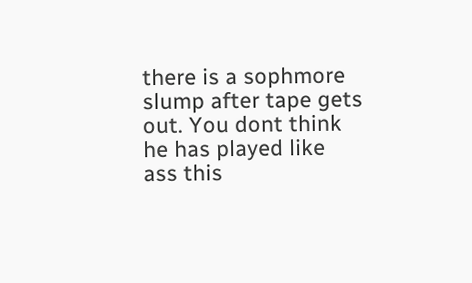there is a sophmore slump after tape gets out. You dont think he has played like ass this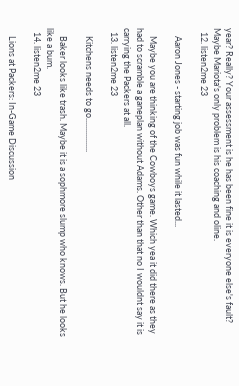year? Really? Your assessment is he has been fine it is everyone else's fault? Maybe Mariota's only problem is his coaching and oline.
  12. listen2me 23

    Aaron Jones - starting job was fun while it lasted...

    Maybe you are thinking of the Cowboys game. Which yea it did there as they had to scramble a ganeplan without Adams. Other than that no I wouldnt say it is carrying the Packers at all.
  13. listen2me 23

    Kitchens needs to go.................

    Baker looks like trash. Maybe it is a sophmore slump who knows. But he looks like a bum.
  14. listen2me 23

    Lions at Packers: In-Game Discussion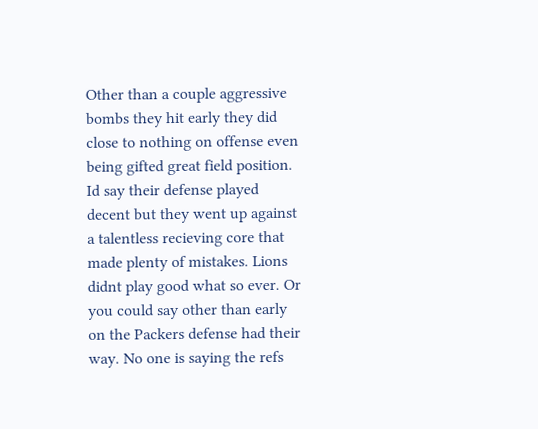Other than a couple aggressive bombs they hit early they did close to nothing on offense even being gifted great field position. Id say their defense played decent but they went up against a talentless recieving core that made plenty of mistakes. Lions didnt play good what so ever. Or you could say other than early on the Packers defense had their way. No one is saying the refs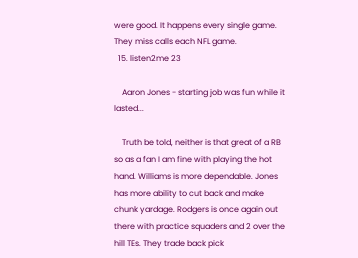were good. It happens every single game. They miss calls each NFL game.
  15. listen2me 23

    Aaron Jones - starting job was fun while it lasted...

    Truth be told, neither is that great of a RB so as a fan I am fine with playing the hot hand. Williams is more dependable. Jones has more ability to cut back and make chunk yardage. Rodgers is once again out there with practice squaders and 2 over the hill TEs. They trade back pick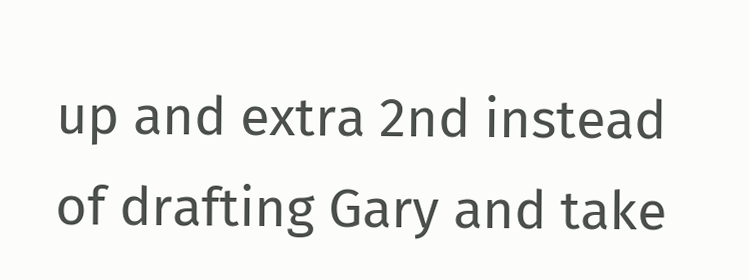up and extra 2nd instead of drafting Gary and take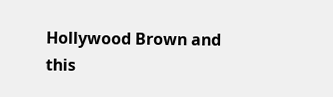Hollywood Brown and this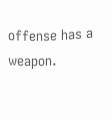offense has a weapon.